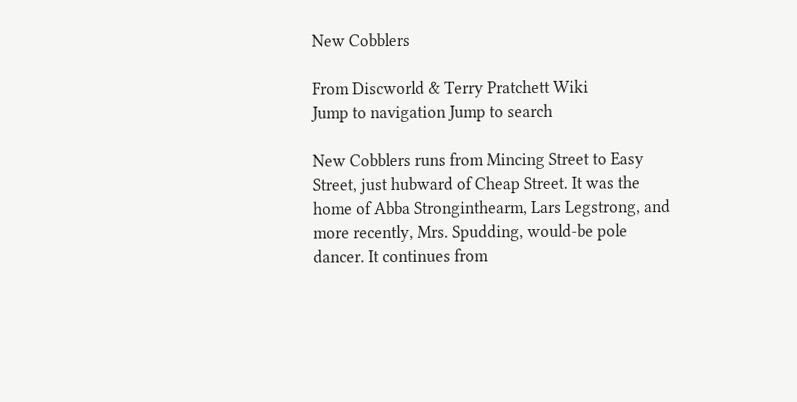New Cobblers

From Discworld & Terry Pratchett Wiki
Jump to navigation Jump to search

New Cobblers runs from Mincing Street to Easy Street, just hubward of Cheap Street. It was the home of Abba Stronginthearm, Lars Legstrong, and more recently, Mrs. Spudding, would-be pole dancer. It continues from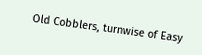Old Cobblers, turnwise of Easy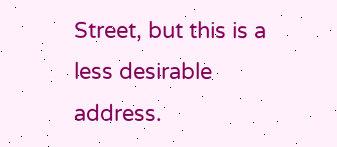Street, but this is a less desirable address.